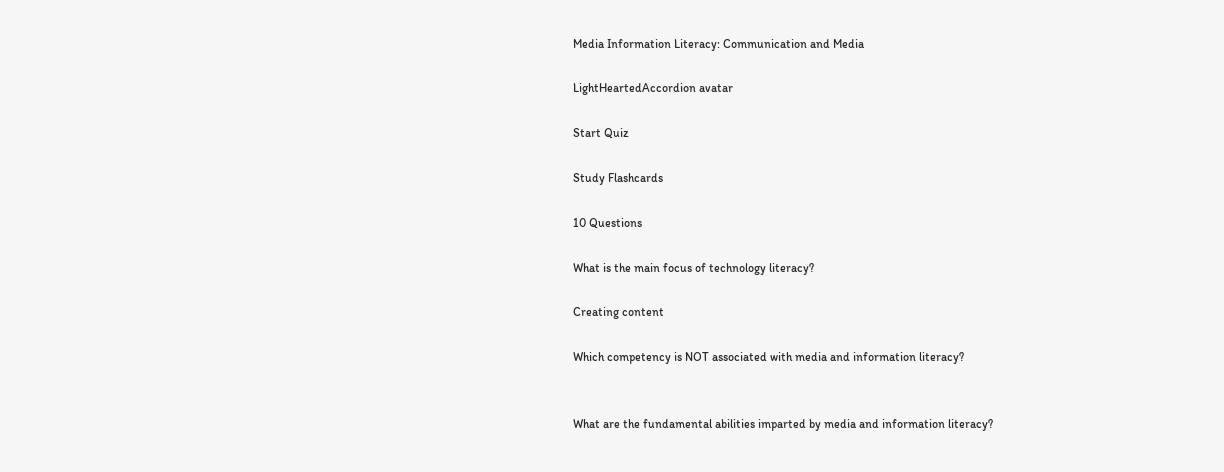Media Information Literacy: Communication and Media

LightHeartedAccordion avatar

Start Quiz

Study Flashcards

10 Questions

What is the main focus of technology literacy?

Creating content

Which competency is NOT associated with media and information literacy?


What are the fundamental abilities imparted by media and information literacy?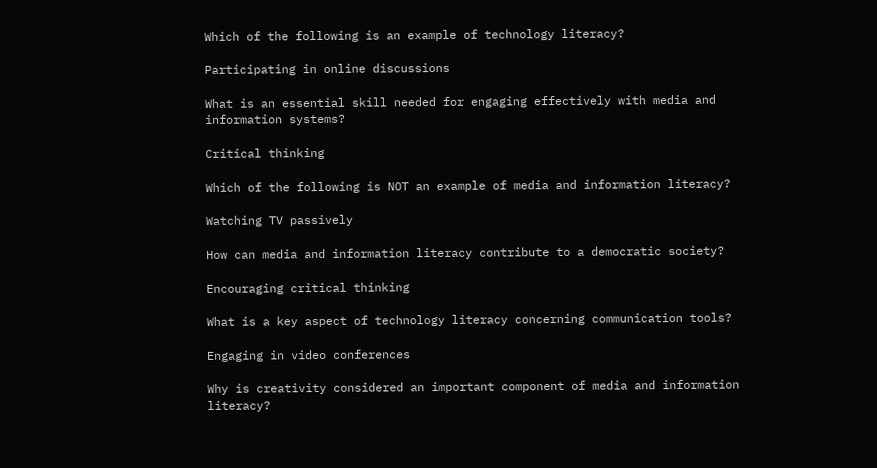Which of the following is an example of technology literacy?

Participating in online discussions

What is an essential skill needed for engaging effectively with media and information systems?

Critical thinking

Which of the following is NOT an example of media and information literacy?

Watching TV passively

How can media and information literacy contribute to a democratic society?

Encouraging critical thinking

What is a key aspect of technology literacy concerning communication tools?

Engaging in video conferences

Why is creativity considered an important component of media and information literacy?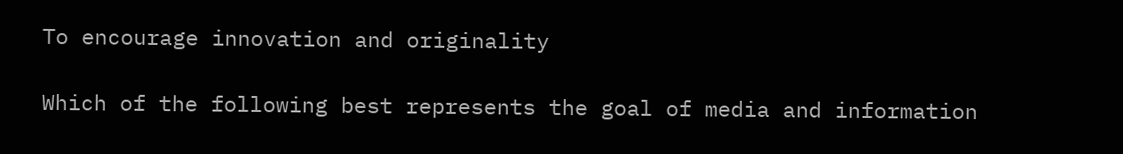To encourage innovation and originality

Which of the following best represents the goal of media and information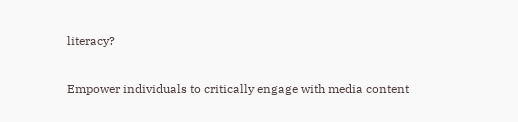literacy?

Empower individuals to critically engage with media content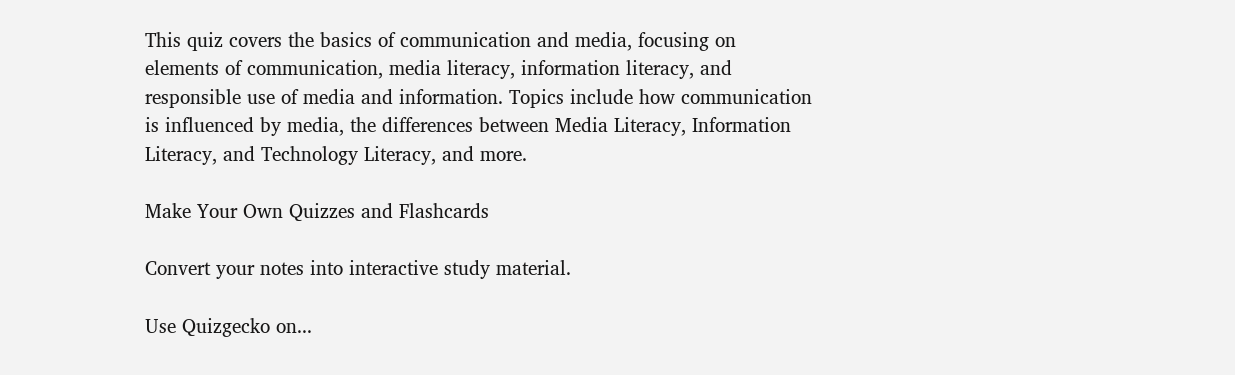This quiz covers the basics of communication and media, focusing on elements of communication, media literacy, information literacy, and responsible use of media and information. Topics include how communication is influenced by media, the differences between Media Literacy, Information Literacy, and Technology Literacy, and more.

Make Your Own Quizzes and Flashcards

Convert your notes into interactive study material.

Use Quizgecko on...